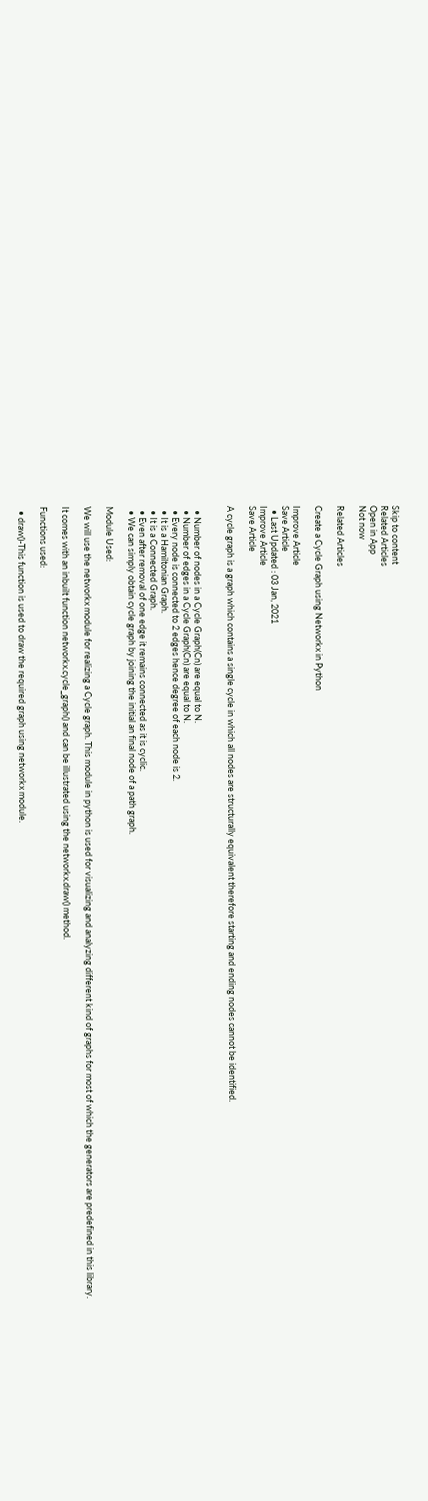Skip to content
Related Articles
Open in App
Not now

Related Articles

Create a Cycle Graph using Networkx in Python

Improve Article
Save Article
  • Last Updated : 03 Jan, 2021
Improve Article
Save Article

A cycle graph is a graph which contains a single cycle in which all nodes are structurally equivalent therefore starting and ending nodes cannot be identified.


  • Number of nodes in a Cycle Graph(Cn) are equal to N.
  • Number of edges in a Cycle Graph(Cn) are equal to N.
  • Every node is connected to 2 edges hence degree of each node is 2.
  • It is a Hamiltonian Graph.
  • It is a Connected Graph.
  • Even after removal of one edge it remains connected as it is cyclic.
  • We can simply obtain cycle graph by joining the initial an final node of a path graph.

Module Used:

We will use the networkx module for realizing a Cycle graph. This module in python is used for visualizing and analyzing different kind of graphs for most of which the generators are predefined in this library.

It comes with an inbuilt function networkx.cycle_graph() and can be illustrated using the networkx.draw() method.

Functions used:

  • draw()-This function is used to draw the required graph using networkx module.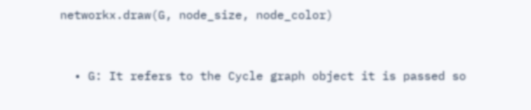networkx.draw(G, node_size, node_color)


  • G: It refers to the Cycle graph object it is passed so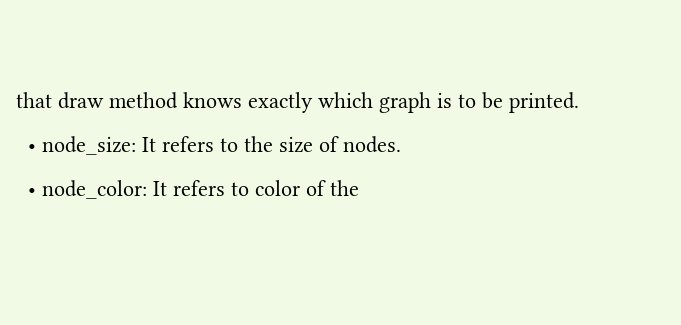that draw method knows exactly which graph is to be printed.
  • node_size: It refers to the size of nodes.
  • node_color: It refers to color of the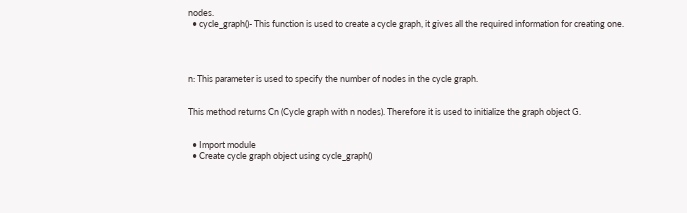nodes.
  • cycle_graph()- This function is used to create a cycle graph, it gives all the required information for creating one.




n: This parameter is used to specify the number of nodes in the cycle graph.


This method returns Cn (Cycle graph with n nodes). Therefore it is used to initialize the graph object G.


  • Import module
  • Create cycle graph object using cycle_graph()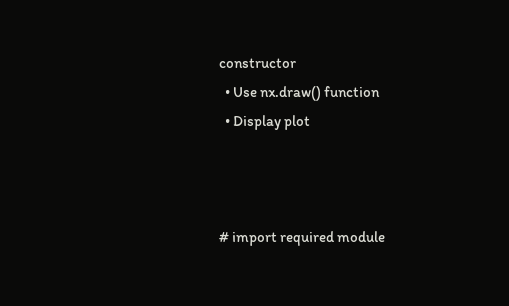constructor
  • Use nx.draw() function
  • Display plot



# import required module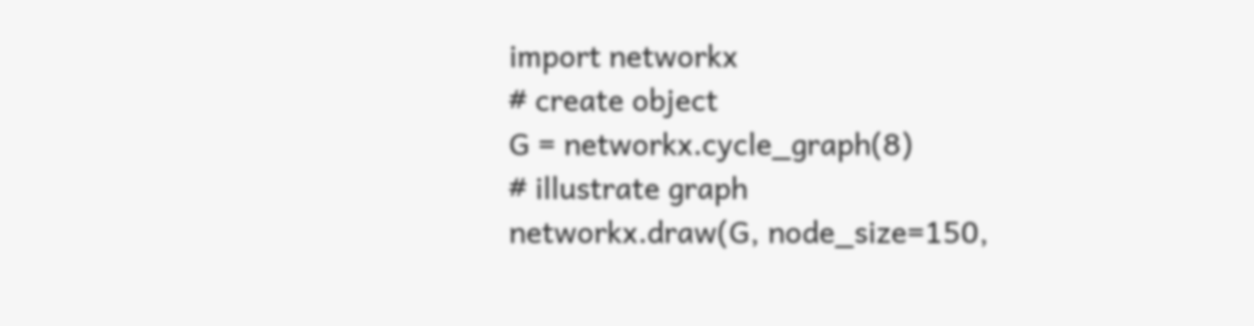import networkx
# create object
G = networkx.cycle_graph(8)
# illustrate graph
networkx.draw(G, node_size=150,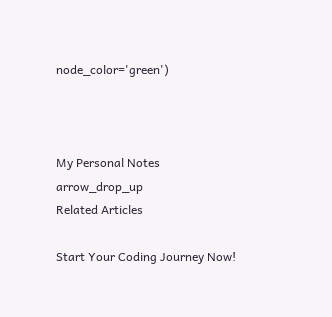node_color='green')



My Personal Notes arrow_drop_up
Related Articles

Start Your Coding Journey Now!